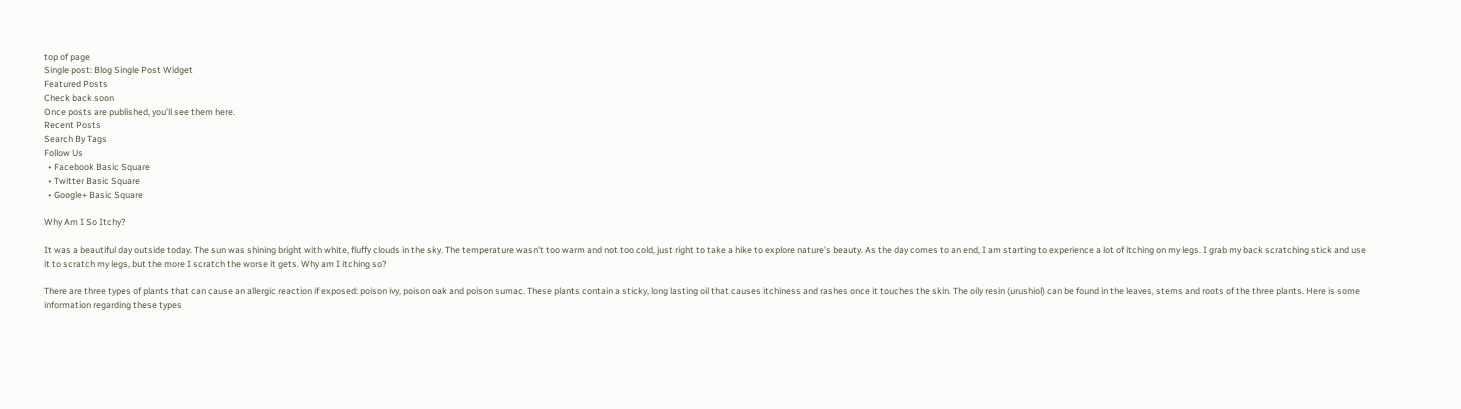top of page
Single post: Blog Single Post Widget
Featured Posts
Check back soon
Once posts are published, you’ll see them here.
Recent Posts
Search By Tags
Follow Us
  • Facebook Basic Square
  • Twitter Basic Square
  • Google+ Basic Square

Why Am I So Itchy?

It was a beautiful day outside today. The sun was shining bright with white, fluffy clouds in the sky. The temperature wasn’t too warm and not too cold, just right to take a hike to explore nature’s beauty. As the day comes to an end, I am starting to experience a lot of itching on my legs. I grab my back scratching stick and use it to scratch my legs, but the more I scratch the worse it gets. Why am I itching so?

There are three types of plants that can cause an allergic reaction if exposed: poison ivy, poison oak and poison sumac. These plants contain a sticky, long lasting oil that causes itchiness and rashes once it touches the skin. The oily resin (urushiol) can be found in the leaves, stems and roots of the three plants. Here is some information regarding these types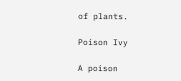of plants.

Poison Ivy

A poison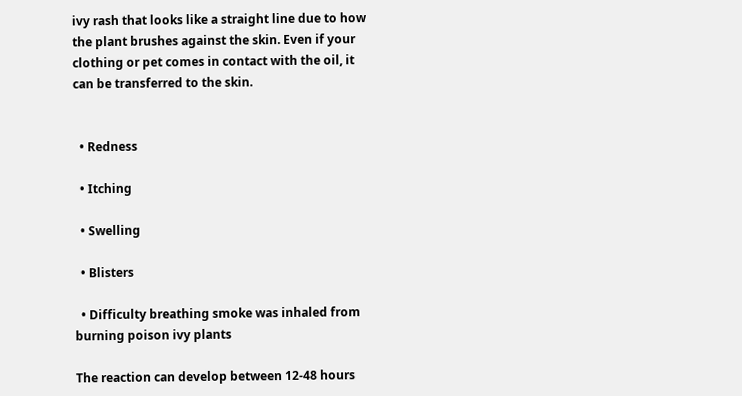ivy rash that looks like a straight line due to how the plant brushes against the skin. Even if your clothing or pet comes in contact with the oil, it can be transferred to the skin.


  • Redness

  • Itching

  • Swelling

  • Blisters

  • Difficulty breathing smoke was inhaled from burning poison ivy plants

The reaction can develop between 12-48 hours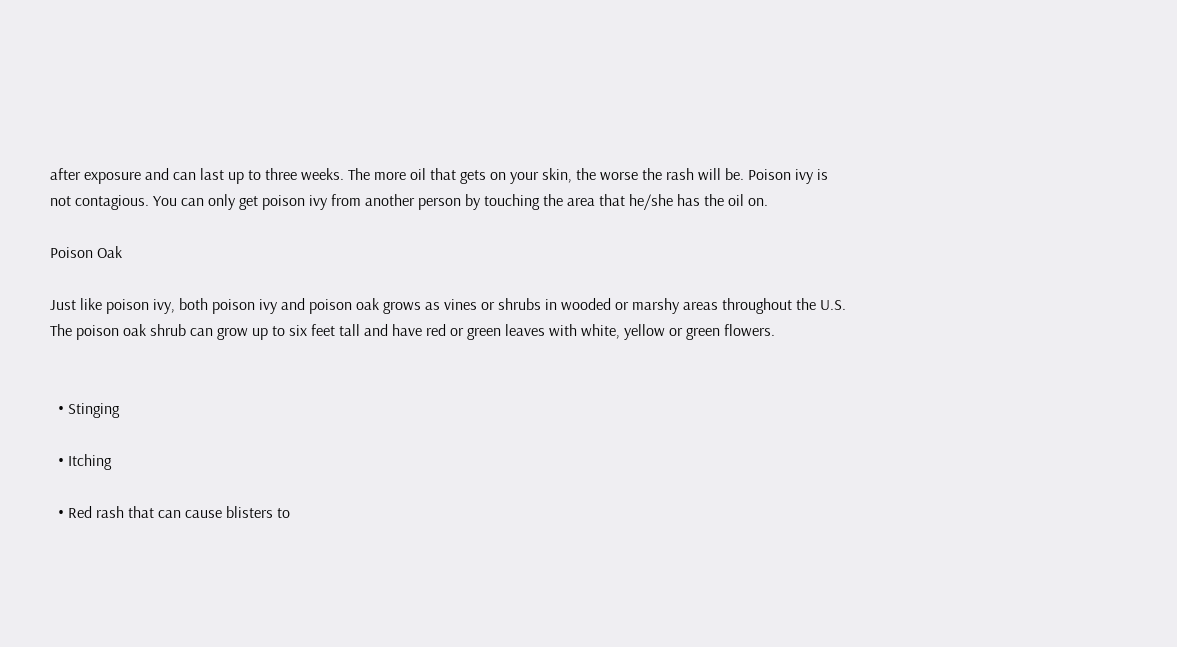after exposure and can last up to three weeks. The more oil that gets on your skin, the worse the rash will be. Poison ivy is not contagious. You can only get poison ivy from another person by touching the area that he/she has the oil on.

Poison Oak

Just like poison ivy, both poison ivy and poison oak grows as vines or shrubs in wooded or marshy areas throughout the U.S. The poison oak shrub can grow up to six feet tall and have red or green leaves with white, yellow or green flowers.


  • Stinging

  • Itching

  • Red rash that can cause blisters to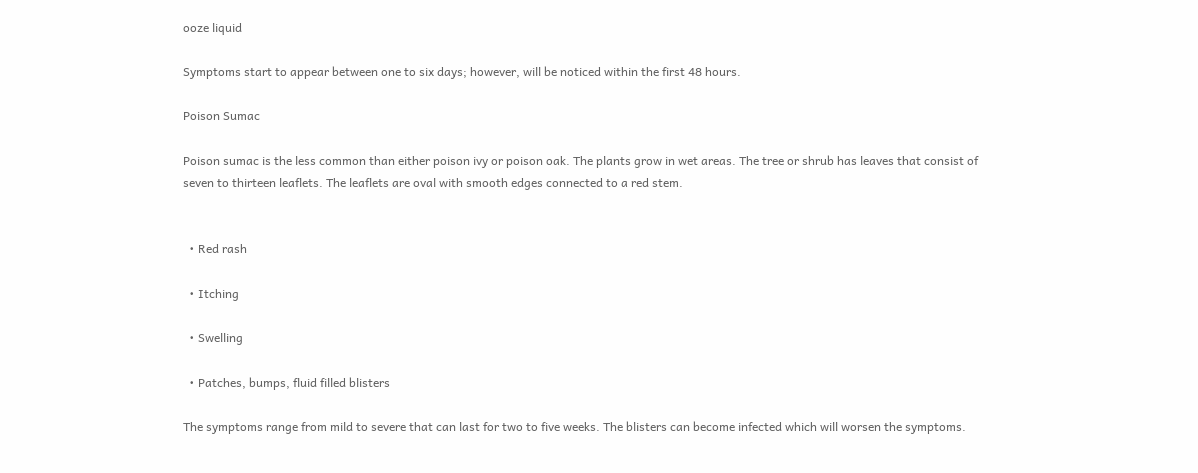ooze liquid

Symptoms start to appear between one to six days; however, will be noticed within the first 48 hours.

Poison Sumac

Poison sumac is the less common than either poison ivy or poison oak. The plants grow in wet areas. The tree or shrub has leaves that consist of seven to thirteen leaflets. The leaflets are oval with smooth edges connected to a red stem.


  • Red rash

  • Itching

  • Swelling

  • Patches, bumps, fluid filled blisters

The symptoms range from mild to severe that can last for two to five weeks. The blisters can become infected which will worsen the symptoms.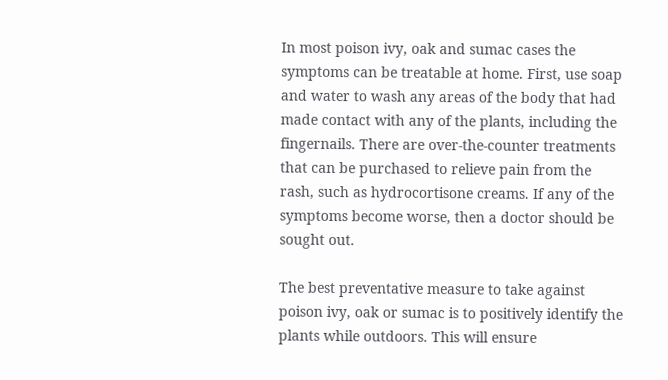In most poison ivy, oak and sumac cases the symptoms can be treatable at home. First, use soap and water to wash any areas of the body that had made contact with any of the plants, including the fingernails. There are over-the-counter treatments that can be purchased to relieve pain from the rash, such as hydrocortisone creams. If any of the symptoms become worse, then a doctor should be sought out.

The best preventative measure to take against poison ivy, oak or sumac is to positively identify the plants while outdoors. This will ensure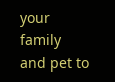your family and pet to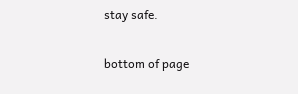stay safe.

bottom of page